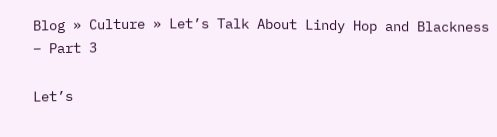Blog » Culture » Let’s Talk About Lindy Hop and Blackness – Part 3

Let’s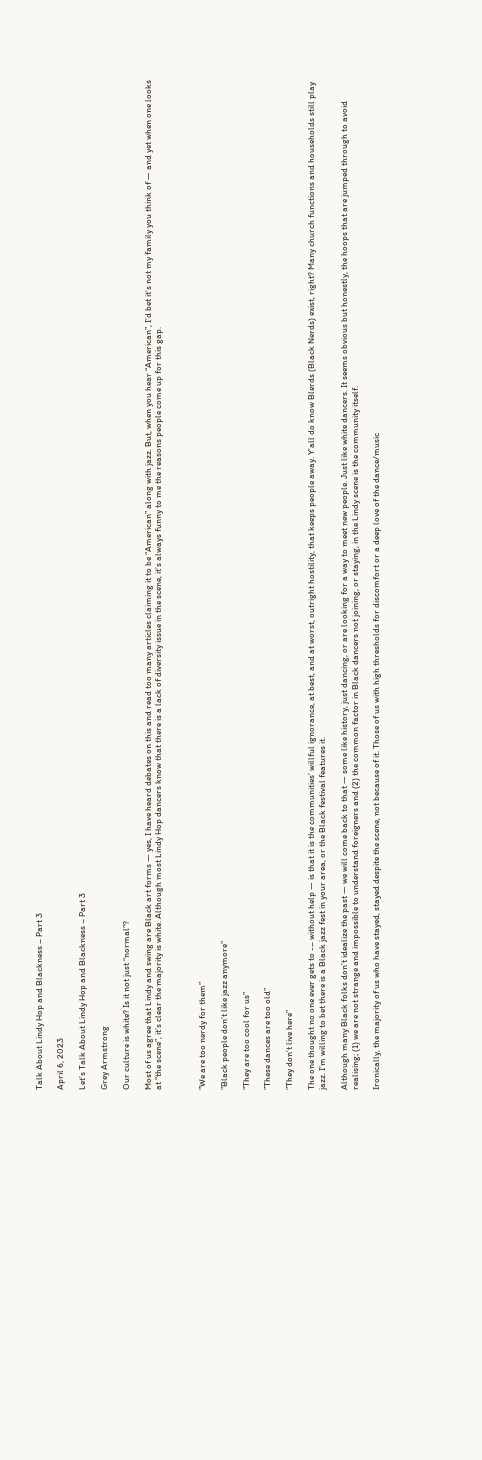Talk About Lindy Hop and Blackness – Part 3

April 6, 2023

Let’s Talk About Lindy Hop and Blackness – Part 3

Grey Armstrong

Our culture is white? Is it not just “normal”?

Most of us agree that Lindy and swing are Black art forms — yes, I have heard debates on this and read too many articles claiming it to be “American” along with jazz. But, when you hear “American”, I’d bet it’s not my family you think of — and yet when one looks at “the scene”, it’s clear the majority is white. Although most Lindy Hop dancers know that there is a lack of diversity issue in the scene, it’s always funny to me the reasons people come up for this gap.



”We are too nerdy for them”

”Black people don’t like jazz anymore”

“They are too cool for us”

”These dances are too old”

”They don’t live here”

The one thought no one ever gets to -– without help — is that it is the communities’ willful ignorance, at best, and at worst, outright hostility, that keeps people away. Y’all do know Blerds (Black Nerds) exist, right? Many church functions and households still play jazz. I’m willing to bet there is a Black jazz fest in your area, or the Black festival features it.

Although many Black folks don’t idealize the past — we will come back to that — some like history, just dancing, or are looking for a way to meet new people. Just like white dancers. It seems obvious but honestly, the hoops that are jumped through to avoid realising; (1) we are not strange and impossible to understand foreigners and (2) the common factor in Black dancers not joining, or staying, in the Lindy scene is the community itself.

Ironically, the majority of us who have stayed, stayed despite the scene, not because of it. Those of us with high thresholds for discomfort or a deep love of the dance/music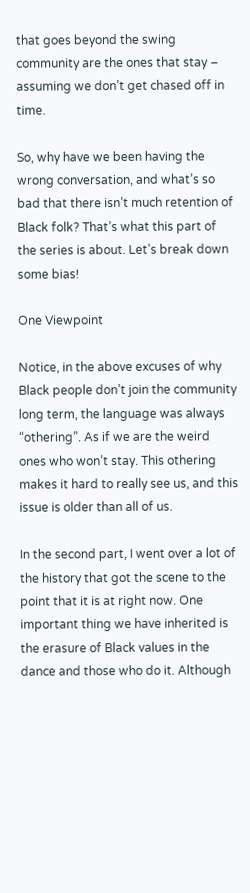that goes beyond the swing community are the ones that stay – assuming we don’t get chased off in time.

So, why have we been having the wrong conversation, and what’s so bad that there isn’t much retention of Black folk? That’s what this part of the series is about. Let’s break down some bias!

One Viewpoint

Notice, in the above excuses of why Black people don’t join the community long term, the language was always “othering”. As if we are the weird ones who won’t stay. This othering makes it hard to really see us, and this issue is older than all of us.

In the second part, I went over a lot of the history that got the scene to the point that it is at right now. One important thing we have inherited is the erasure of Black values in the dance and those who do it. Although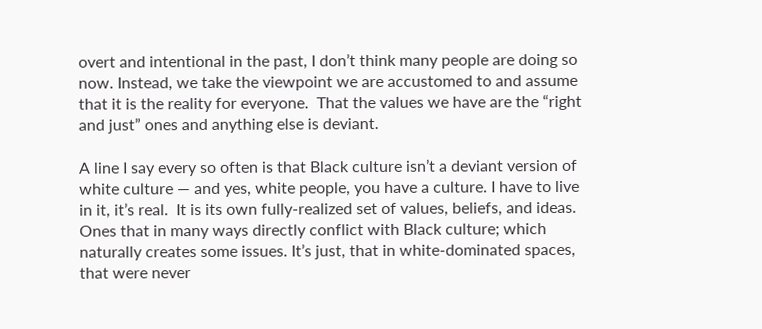overt and intentional in the past, I don’t think many people are doing so now. Instead, we take the viewpoint we are accustomed to and assume that it is the reality for everyone.  That the values we have are the “right and just” ones and anything else is deviant.

A line I say every so often is that Black culture isn’t a deviant version of white culture — and yes, white people, you have a culture. I have to live in it, it’s real.  It is its own fully-realized set of values, beliefs, and ideas. Ones that in many ways directly conflict with Black culture; which naturally creates some issues. It’s just, that in white-dominated spaces, that were never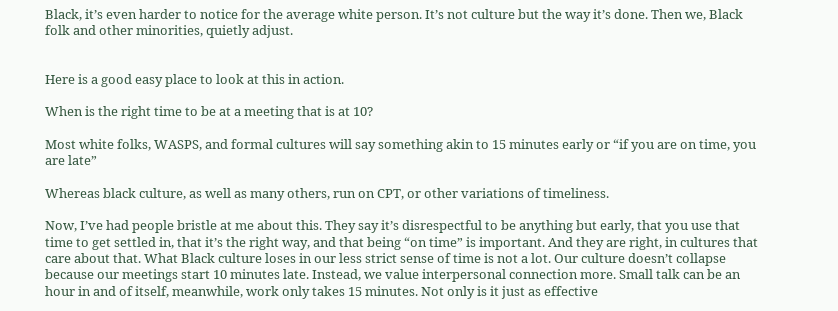Black, it’s even harder to notice for the average white person. It’s not culture but the way it’s done. Then we, Black folk and other minorities, quietly adjust.


Here is a good easy place to look at this in action.

When is the right time to be at a meeting that is at 10?

Most white folks, WASPS, and formal cultures will say something akin to 15 minutes early or “if you are on time, you are late”

Whereas black culture, as well as many others, run on CPT, or other variations of timeliness.

Now, I’ve had people bristle at me about this. They say it’s disrespectful to be anything but early, that you use that time to get settled in, that it’s the right way, and that being “on time” is important. And they are right, in cultures that care about that. What Black culture loses in our less strict sense of time is not a lot. Our culture doesn’t collapse because our meetings start 10 minutes late. Instead, we value interpersonal connection more. Small talk can be an hour in and of itself, meanwhile, work only takes 15 minutes. Not only is it just as effective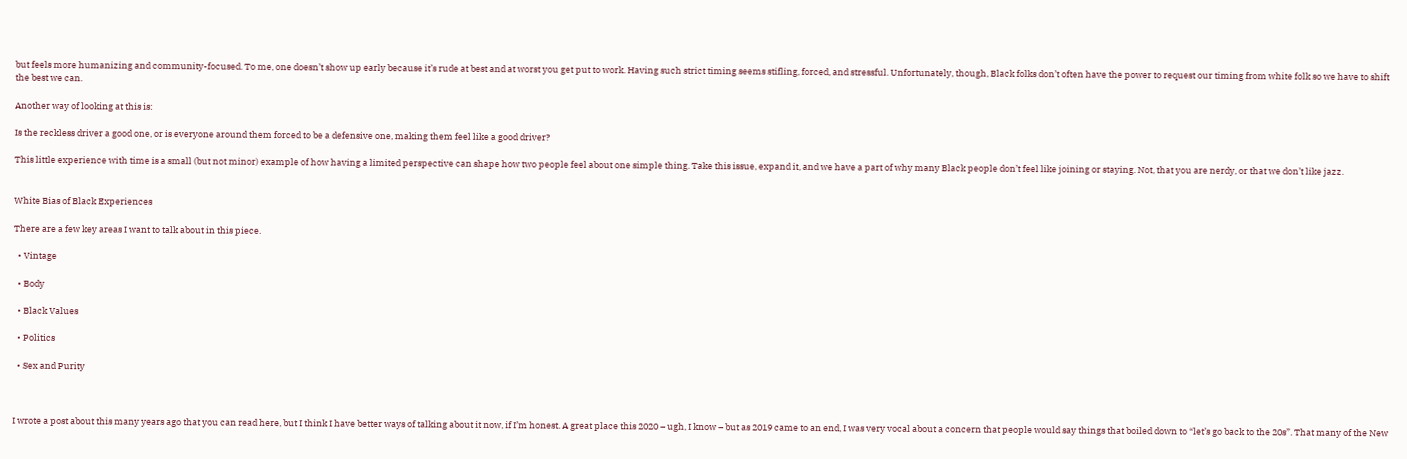but feels more humanizing and community-focused. To me, one doesn’t show up early because it’s rude at best and at worst you get put to work. Having such strict timing seems stifling, forced, and stressful. Unfortunately, though, Black folks don’t often have the power to request our timing from white folk so we have to shift the best we can.

Another way of looking at this is:

Is the reckless driver a good one, or is everyone around them forced to be a defensive one, making them feel like a good driver?

This little experience with time is a small (but not minor) example of how having a limited perspective can shape how two people feel about one simple thing. Take this issue, expand it, and we have a part of why many Black people don’t feel like joining or staying. Not, that you are nerdy, or that we don’t like jazz.


White Bias of Black Experiences

There are a few key areas I want to talk about in this piece.

  • Vintage

  • Body

  • Black Values

  • Politics

  • Sex and Purity



I wrote a post about this many years ago that you can read here, but I think I have better ways of talking about it now, if I’m honest. A great place this 2020 – ugh, I know – but as 2019 came to an end, I was very vocal about a concern that people would say things that boiled down to “let’s go back to the 20s”. That many of the New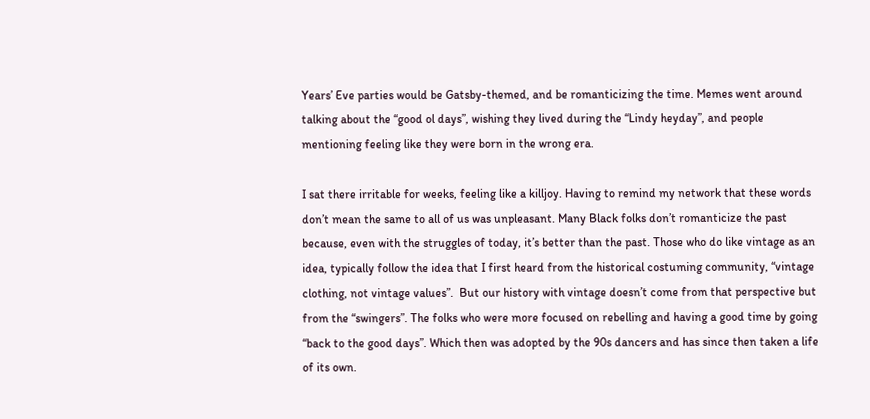Years’ Eve parties would be Gatsby-themed, and be romanticizing the time. Memes went around talking about the “good ol days”, wishing they lived during the “Lindy heyday”, and people mentioning feeling like they were born in the wrong era.

I sat there irritable for weeks, feeling like a killjoy. Having to remind my network that these words don’t mean the same to all of us was unpleasant. Many Black folks don’t romanticize the past because, even with the struggles of today, it’s better than the past. Those who do like vintage as an idea, typically follow the idea that I first heard from the historical costuming community, “vintage clothing, not vintage values”.  But our history with vintage doesn’t come from that perspective but from the “swingers”. The folks who were more focused on rebelling and having a good time by going “back to the good days”. Which then was adopted by the 90s dancers and has since then taken a life of its own.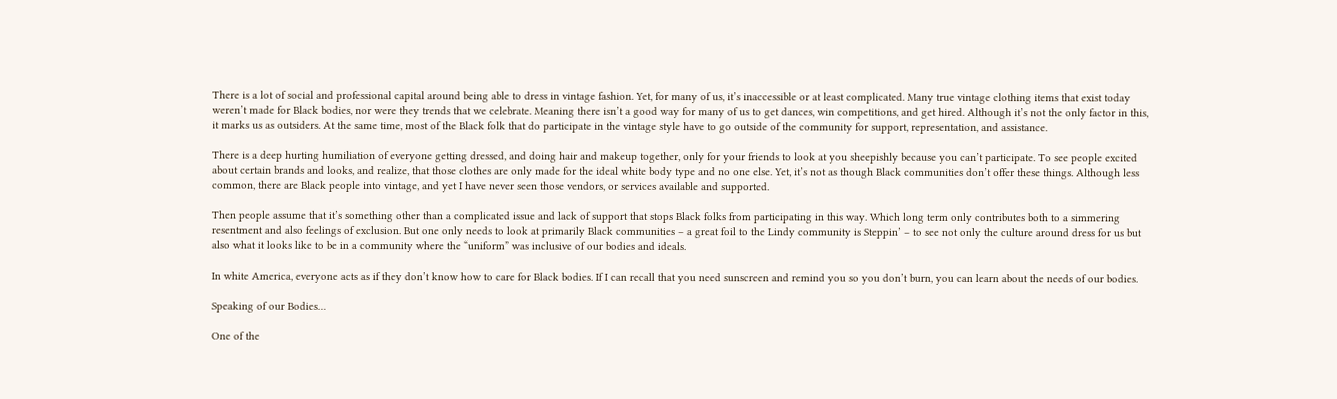There is a lot of social and professional capital around being able to dress in vintage fashion. Yet, for many of us, it’s inaccessible or at least complicated. Many true vintage clothing items that exist today weren’t made for Black bodies, nor were they trends that we celebrate. Meaning there isn’t a good way for many of us to get dances, win competitions, and get hired. Although it’s not the only factor in this, it marks us as outsiders. At the same time, most of the Black folk that do participate in the vintage style have to go outside of the community for support, representation, and assistance.

There is a deep hurting humiliation of everyone getting dressed, and doing hair and makeup together, only for your friends to look at you sheepishly because you can’t participate. To see people excited about certain brands and looks, and realize, that those clothes are only made for the ideal white body type and no one else. Yet, it’s not as though Black communities don’t offer these things. Although less common, there are Black people into vintage, and yet I have never seen those vendors, or services available and supported.

Then people assume that it’s something other than a complicated issue and lack of support that stops Black folks from participating in this way. Which long term only contributes both to a simmering resentment and also feelings of exclusion. But one only needs to look at primarily Black communities – a great foil to the Lindy community is Steppin’ – to see not only the culture around dress for us but also what it looks like to be in a community where the “uniform” was inclusive of our bodies and ideals.

In white America, everyone acts as if they don’t know how to care for Black bodies. If I can recall that you need sunscreen and remind you so you don’t burn, you can learn about the needs of our bodies.

Speaking of our Bodies…

One of the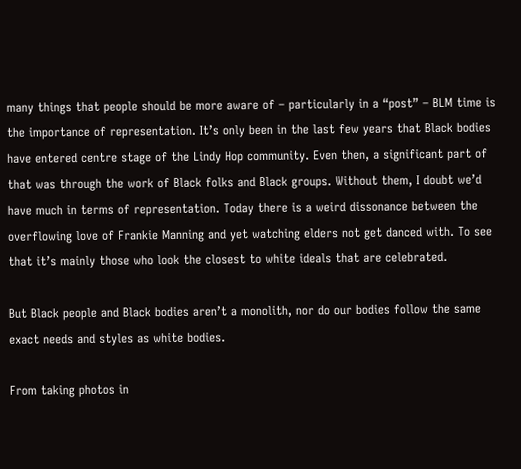many things that people should be more aware of – particularly in a “post” – BLM time is the importance of representation. It’s only been in the last few years that Black bodies have entered centre stage of the Lindy Hop community. Even then, a significant part of that was through the work of Black folks and Black groups. Without them, I doubt we’d have much in terms of representation. Today there is a weird dissonance between the overflowing love of Frankie Manning and yet watching elders not get danced with. To see that it’s mainly those who look the closest to white ideals that are celebrated.

But Black people and Black bodies aren’t a monolith, nor do our bodies follow the same exact needs and styles as white bodies.

From taking photos in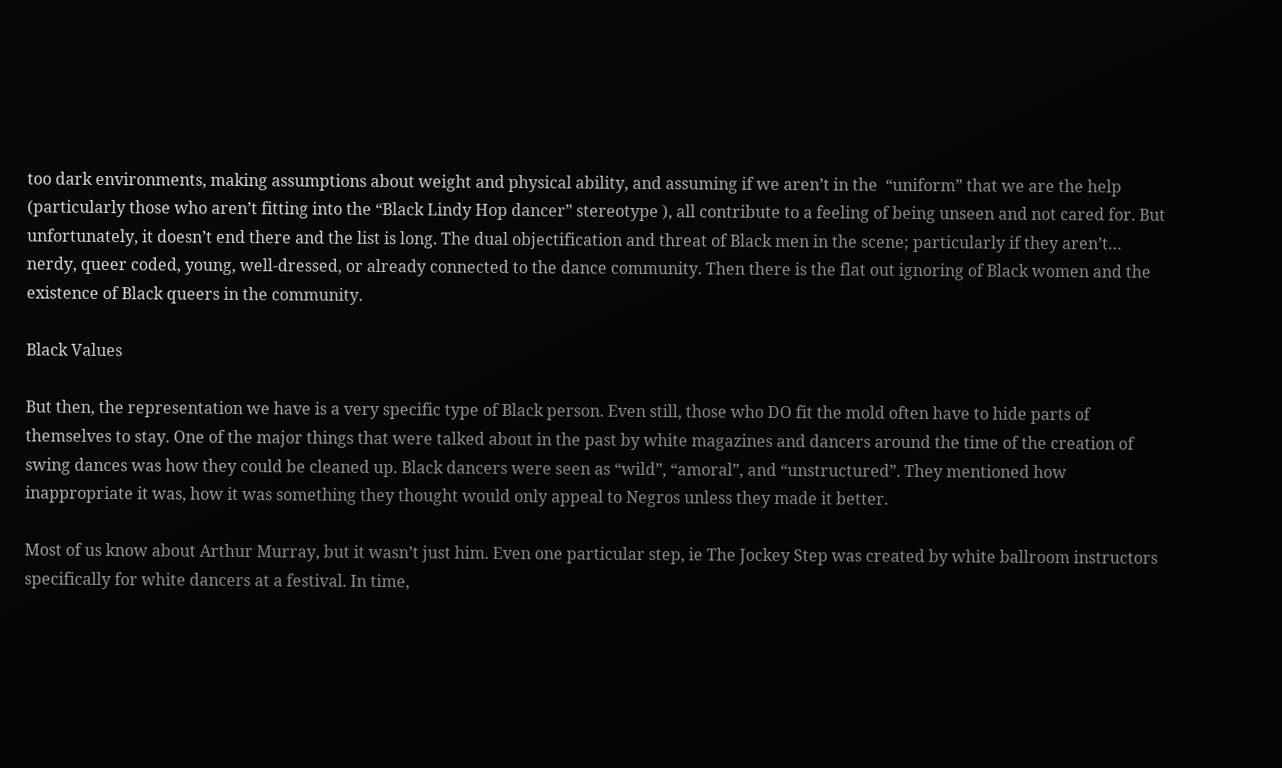too dark environments, making assumptions about weight and physical ability, and assuming if we aren’t in the  “uniform” that we are the help (particularly those who aren’t fitting into the “Black Lindy Hop dancer” stereotype ), all contribute to a feeling of being unseen and not cared for. But unfortunately, it doesn’t end there and the list is long. The dual objectification and threat of Black men in the scene; particularly if they aren’t… nerdy, queer coded, young, well-dressed, or already connected to the dance community. Then there is the flat out ignoring of Black women and the existence of Black queers in the community.

Black Values

But then, the representation we have is a very specific type of Black person. Even still, those who DO fit the mold often have to hide parts of themselves to stay. One of the major things that were talked about in the past by white magazines and dancers around the time of the creation of swing dances was how they could be cleaned up. Black dancers were seen as “wild”, “amoral”, and “unstructured”. They mentioned how inappropriate it was, how it was something they thought would only appeal to Negros unless they made it better.

Most of us know about Arthur Murray, but it wasn’t just him. Even one particular step, ie The Jockey Step was created by white ballroom instructors specifically for white dancers at a festival. In time,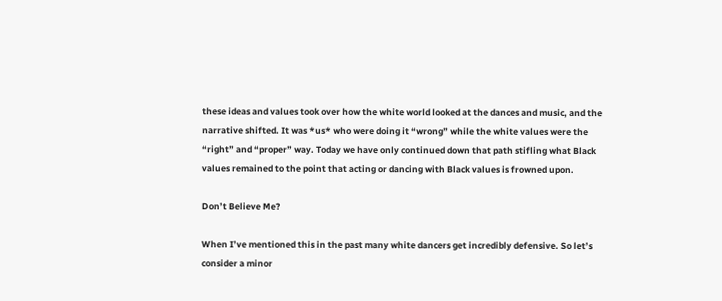these ideas and values took over how the white world looked at the dances and music, and the narrative shifted. It was *us* who were doing it “wrong” while the white values were the “right” and “proper” way. Today we have only continued down that path stifling what Black values remained to the point that acting or dancing with Black values is frowned upon.

Don’t Believe Me?

When I’ve mentioned this in the past many white dancers get incredibly defensive. So let’s consider a minor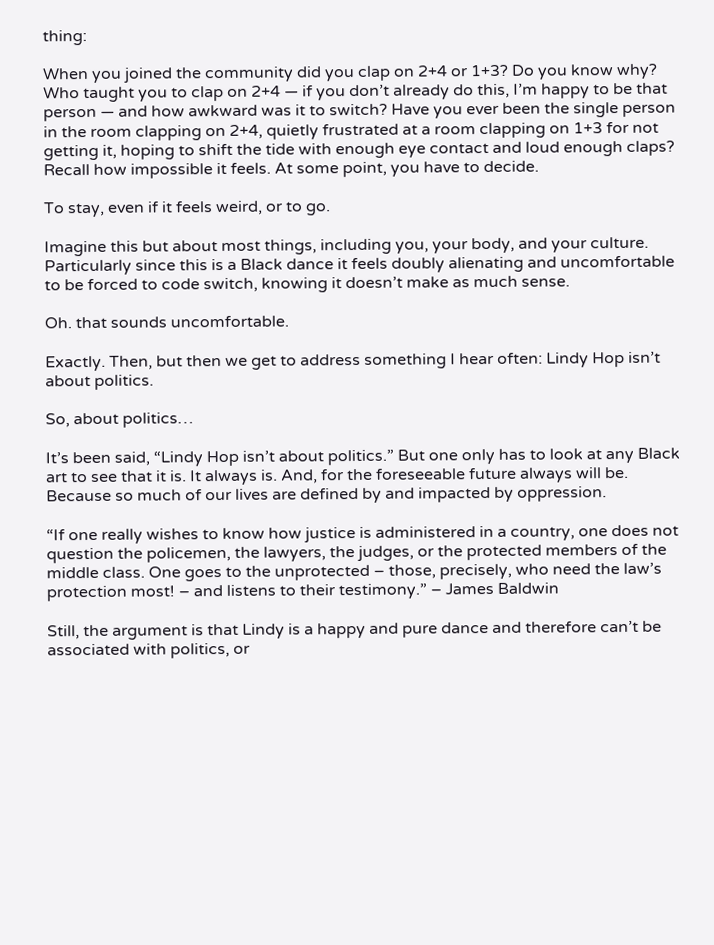thing:

When you joined the community did you clap on 2+4 or 1+3? Do you know why? Who taught you to clap on 2+4 — if you don’t already do this, I’m happy to be that person — and how awkward was it to switch? Have you ever been the single person in the room clapping on 2+4, quietly frustrated at a room clapping on 1+3 for not getting it, hoping to shift the tide with enough eye contact and loud enough claps? Recall how impossible it feels. At some point, you have to decide.

To stay, even if it feels weird, or to go.

Imagine this but about most things, including you, your body, and your culture. Particularly since this is a Black dance it feels doubly alienating and uncomfortable to be forced to code switch, knowing it doesn’t make as much sense.

Oh. that sounds uncomfortable.

Exactly. Then, but then we get to address something I hear often: Lindy Hop isn’t about politics.

So, about politics…

It’s been said, “Lindy Hop isn’t about politics.” But one only has to look at any Black art to see that it is. It always is. And, for the foreseeable future always will be. Because so much of our lives are defined by and impacted by oppression.

“If one really wishes to know how justice is administered in a country, one does not question the policemen, the lawyers, the judges, or the protected members of the middle class. One goes to the unprotected – those, precisely, who need the law’s protection most! – and listens to their testimony.” – James Baldwin

Still, the argument is that Lindy is a happy and pure dance and therefore can’t be associated with politics, or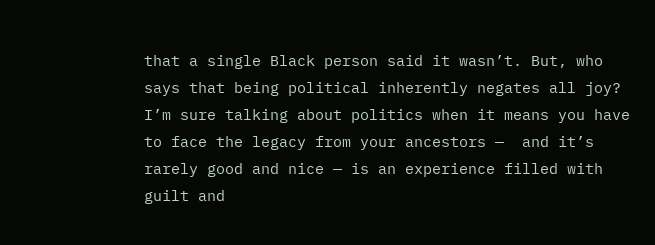that a single Black person said it wasn’t. But, who says that being political inherently negates all joy? I’m sure talking about politics when it means you have to face the legacy from your ancestors —  and it’s rarely good and nice — is an experience filled with guilt and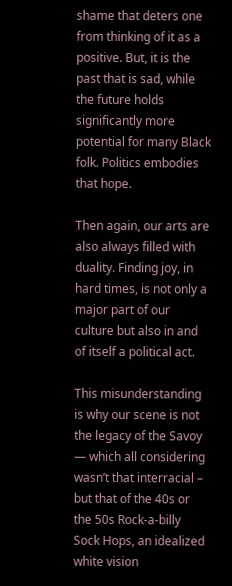shame that deters one from thinking of it as a positive. But, it is the past that is sad, while the future holds significantly more potential for many Black folk. Politics embodies that hope.

Then again, our arts are also always filled with duality. Finding joy, in hard times, is not only a major part of our culture but also in and of itself a political act.

This misunderstanding is why our scene is not the legacy of the Savoy — which all considering wasn’t that interracial – but that of the 40s or  the 50s Rock-a-billy Sock Hops, an idealized white vision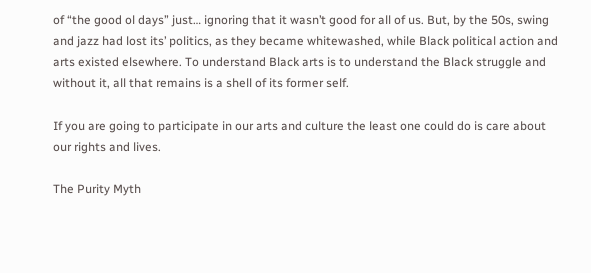of “the good ol days” just… ignoring that it wasn’t good for all of us. But, by the 50s, swing and jazz had lost its’ politics, as they became whitewashed, while Black political action and arts existed elsewhere. To understand Black arts is to understand the Black struggle and without it, all that remains is a shell of its former self.

If you are going to participate in our arts and culture the least one could do is care about our rights and lives.

The Purity Myth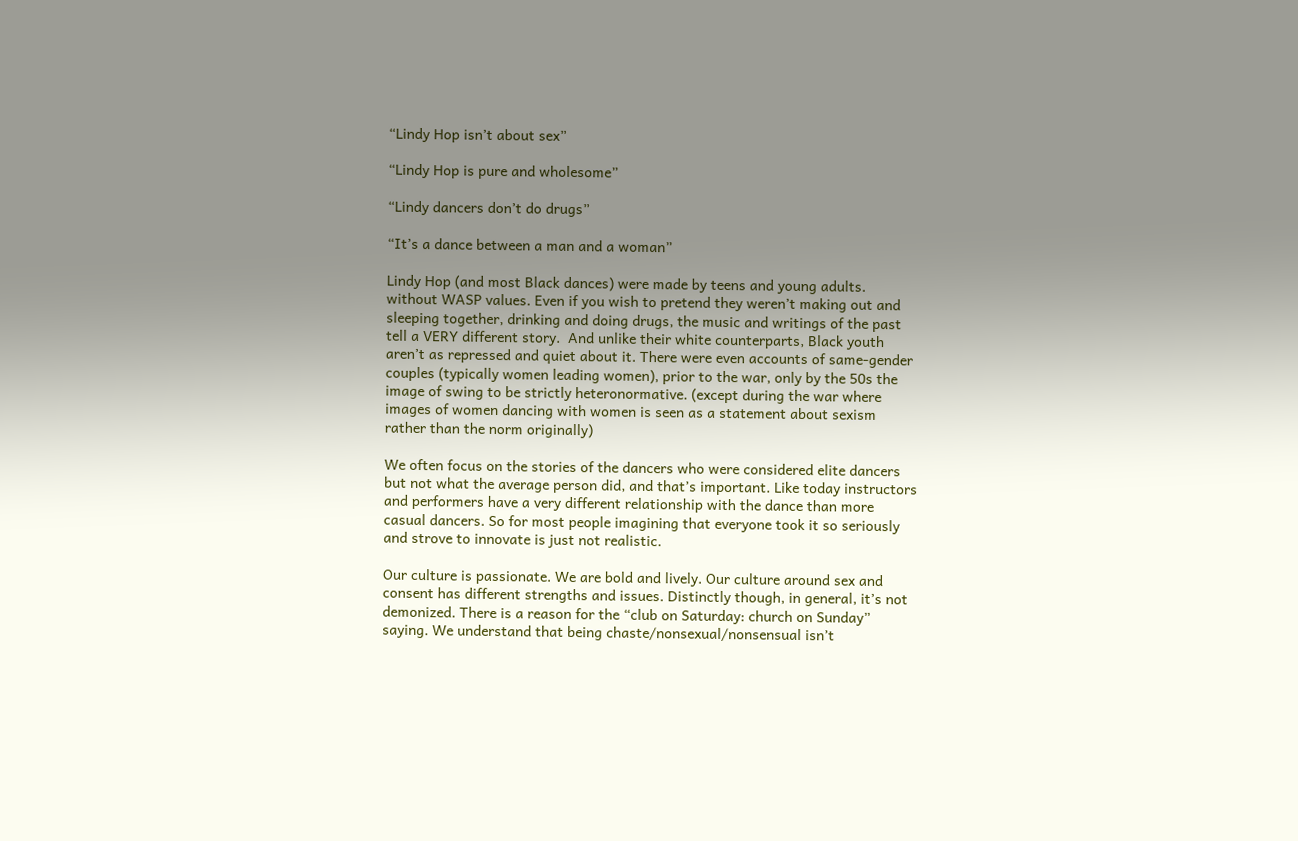“Lindy Hop isn’t about sex”

“Lindy Hop is pure and wholesome”

“Lindy dancers don’t do drugs”

“It’s a dance between a man and a woman”

Lindy Hop (and most Black dances) were made by teens and young adults. without WASP values. Even if you wish to pretend they weren’t making out and sleeping together, drinking and doing drugs, the music and writings of the past tell a VERY different story.  And unlike their white counterparts, Black youth aren’t as repressed and quiet about it. There were even accounts of same-gender couples (typically women leading women), prior to the war, only by the 50s the image of swing to be strictly heteronormative. (except during the war where images of women dancing with women is seen as a statement about sexism rather than the norm originally)

We often focus on the stories of the dancers who were considered elite dancers but not what the average person did, and that’s important. Like today instructors and performers have a very different relationship with the dance than more casual dancers. So for most people imagining that everyone took it so seriously and strove to innovate is just not realistic.

Our culture is passionate. We are bold and lively. Our culture around sex and consent has different strengths and issues. Distinctly though, in general, it’s not demonized. There is a reason for the “club on Saturday: church on Sunday” saying. We understand that being chaste/nonsexual/nonsensual isn’t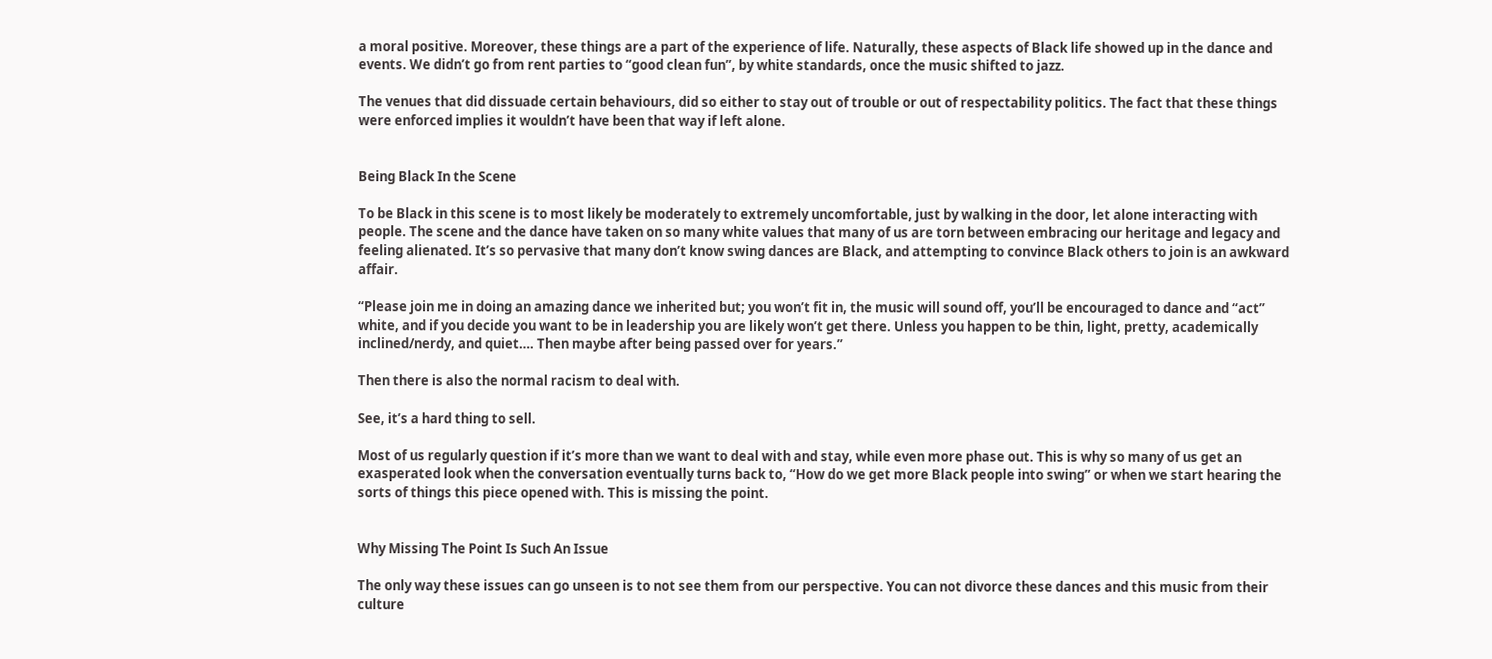a moral positive. Moreover, these things are a part of the experience of life. Naturally, these aspects of Black life showed up in the dance and events. We didn’t go from rent parties to “good clean fun”, by white standards, once the music shifted to jazz.

The venues that did dissuade certain behaviours, did so either to stay out of trouble or out of respectability politics. The fact that these things were enforced implies it wouldn’t have been that way if left alone.


Being Black In the Scene

To be Black in this scene is to most likely be moderately to extremely uncomfortable, just by walking in the door, let alone interacting with people. The scene and the dance have taken on so many white values that many of us are torn between embracing our heritage and legacy and feeling alienated. It’s so pervasive that many don’t know swing dances are Black, and attempting to convince Black others to join is an awkward affair.

“Please join me in doing an amazing dance we inherited but; you won’t fit in, the music will sound off, you’ll be encouraged to dance and “act”  white, and if you decide you want to be in leadership you are likely won’t get there. Unless you happen to be thin, light, pretty, academically inclined/nerdy, and quiet…. Then maybe after being passed over for years.”

Then there is also the normal racism to deal with.

See, it’s a hard thing to sell.

Most of us regularly question if it’s more than we want to deal with and stay, while even more phase out. This is why so many of us get an exasperated look when the conversation eventually turns back to, “How do we get more Black people into swing” or when we start hearing the sorts of things this piece opened with. This is missing the point.


Why Missing The Point Is Such An Issue

The only way these issues can go unseen is to not see them from our perspective. You can not divorce these dances and this music from their culture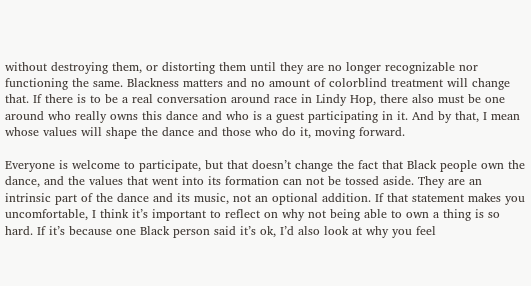without destroying them, or distorting them until they are no longer recognizable nor functioning the same. Blackness matters and no amount of colorblind treatment will change that. If there is to be a real conversation around race in Lindy Hop, there also must be one around who really owns this dance and who is a guest participating in it. And by that, I mean whose values will shape the dance and those who do it, moving forward.

Everyone is welcome to participate, but that doesn’t change the fact that Black people own the dance, and the values that went into its formation can not be tossed aside. They are an intrinsic part of the dance and its music, not an optional addition. If that statement makes you uncomfortable, I think it’s important to reflect on why not being able to own a thing is so hard. If it’s because one Black person said it’s ok, I’d also look at why you feel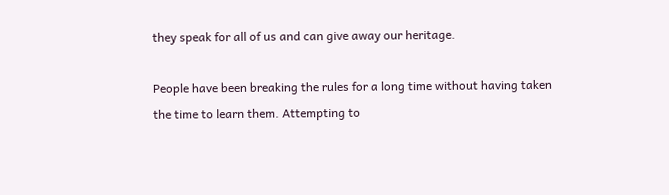they speak for all of us and can give away our heritage.

People have been breaking the rules for a long time without having taken the time to learn them. Attempting to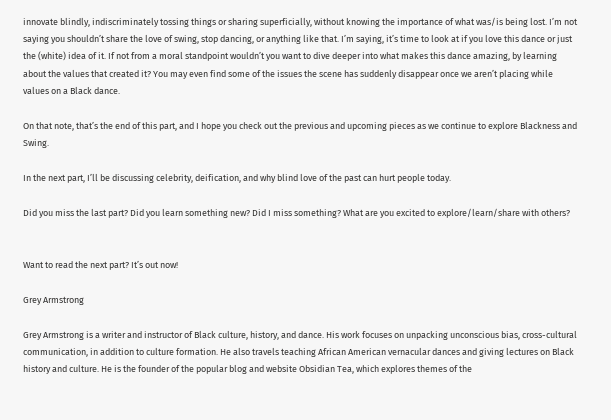innovate blindly, indiscriminately tossing things or sharing superficially, without knowing the importance of what was/is being lost. I’m not saying you shouldn’t share the love of swing, stop dancing, or anything like that. I’m saying, it’s time to look at if you love this dance or just the (white) idea of it. If not from a moral standpoint wouldn’t you want to dive deeper into what makes this dance amazing, by learning about the values that created it? You may even find some of the issues the scene has suddenly disappear once we aren’t placing while values on a Black dance.

On that note, that’s the end of this part, and I hope you check out the previous and upcoming pieces as we continue to explore Blackness and Swing.

In the next part, I’ll be discussing celebrity, deification, and why blind love of the past can hurt people today.

Did you miss the last part? Did you learn something new? Did I miss something? What are you excited to explore/learn/share with others?


Want to read the next part? It’s out now!

Grey Armstrong

Grey Armstrong is a writer and instructor of Black culture, history, and dance. His work focuses on unpacking unconscious bias, cross-cultural communication, in addition to culture formation. He also travels teaching African American vernacular dances and giving lectures on Black history and culture. He is the founder of the popular blog and website Obsidian Tea, which explores themes of the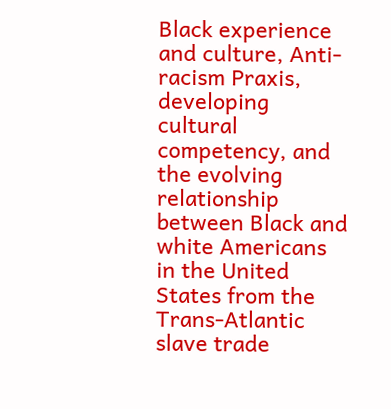Black experience and culture, Anti-racism Praxis, developing cultural competency, and the evolving relationship between Black and white Americans in the United States from the Trans-Atlantic slave trade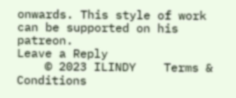onwards. This style of work can be supported on his patreon.
Leave a Reply
    © 2023 ILINDY    Terms & Conditions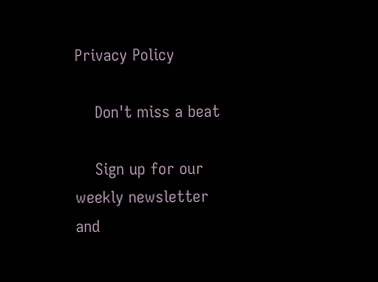Privacy Policy

    Don't miss a beat

    Sign up for our weekly newsletter and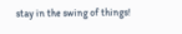stay in the swing of things!